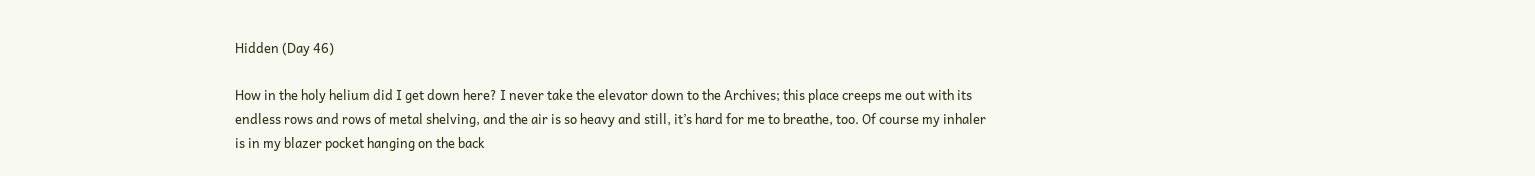Hidden (Day 46)

How in the holy helium did I get down here? I never take the elevator down to the Archives; this place creeps me out with its endless rows and rows of metal shelving, and the air is so heavy and still, it’s hard for me to breathe, too. Of course my inhaler is in my blazer pocket hanging on the back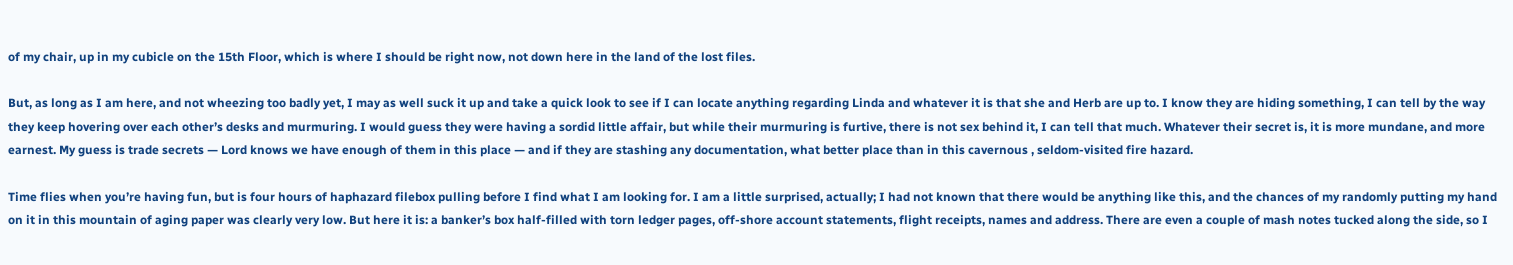of my chair, up in my cubicle on the 15th Floor, which is where I should be right now, not down here in the land of the lost files.

But, as long as I am here, and not wheezing too badly yet, I may as well suck it up and take a quick look to see if I can locate anything regarding Linda and whatever it is that she and Herb are up to. I know they are hiding something, I can tell by the way they keep hovering over each other’s desks and murmuring. I would guess they were having a sordid little affair, but while their murmuring is furtive, there is not sex behind it, I can tell that much. Whatever their secret is, it is more mundane, and more earnest. My guess is trade secrets — Lord knows we have enough of them in this place — and if they are stashing any documentation, what better place than in this cavernous , seldom-visited fire hazard.

Time flies when you’re having fun, but is four hours of haphazard filebox pulling before I find what I am looking for. I am a little surprised, actually; I had not known that there would be anything like this, and the chances of my randomly putting my hand on it in this mountain of aging paper was clearly very low. But here it is: a banker’s box half-filled with torn ledger pages, off-shore account statements, flight receipts, names and address. There are even a couple of mash notes tucked along the side, so I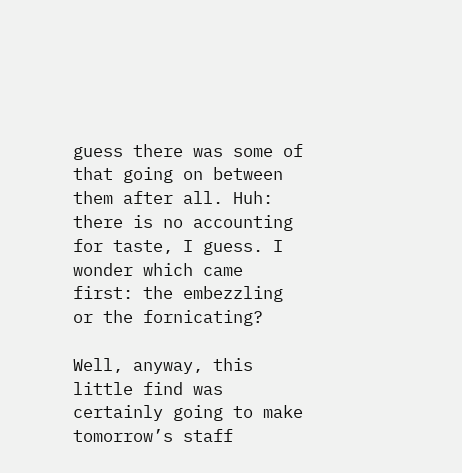guess there was some of that going on between them after all. Huh: there is no accounting for taste, I guess. I wonder which came first: the embezzling or the fornicating?

Well, anyway, this little find was certainly going to make tomorrow’s staff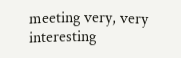meeting very, very interesting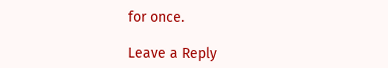for once.

Leave a Reply